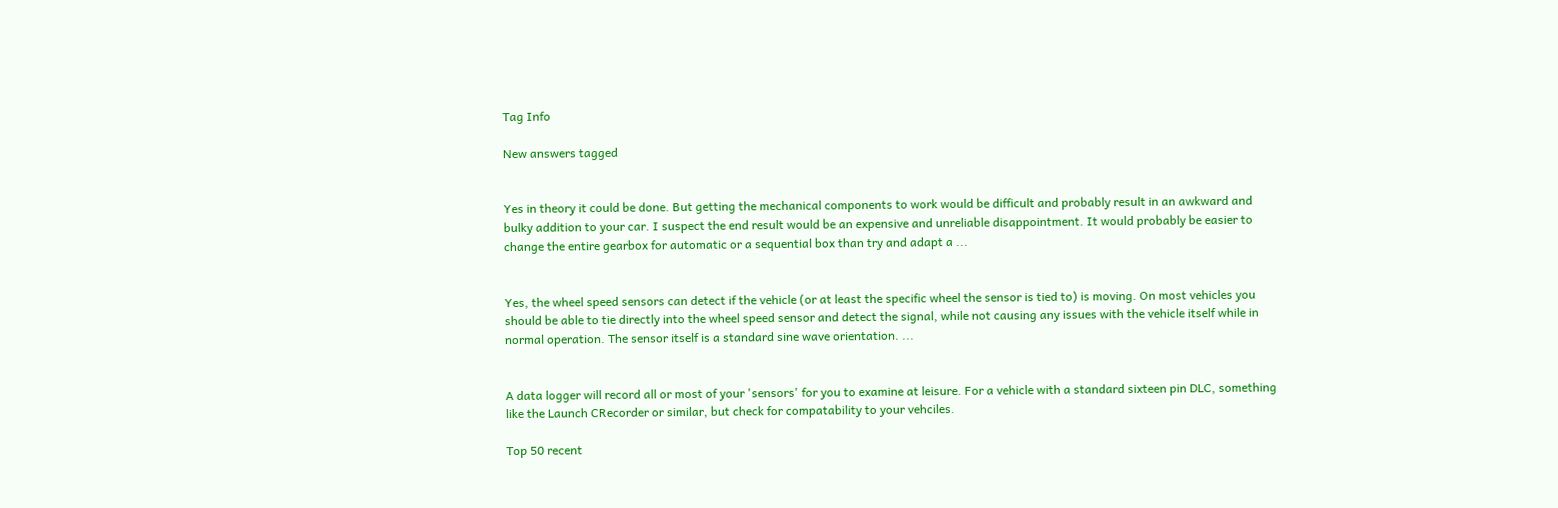Tag Info

New answers tagged


Yes in theory it could be done. But getting the mechanical components to work would be difficult and probably result in an awkward and bulky addition to your car. I suspect the end result would be an expensive and unreliable disappointment. It would probably be easier to change the entire gearbox for automatic or a sequential box than try and adapt a ...


Yes, the wheel speed sensors can detect if the vehicle (or at least the specific wheel the sensor is tied to) is moving. On most vehicles you should be able to tie directly into the wheel speed sensor and detect the signal, while not causing any issues with the vehicle itself while in normal operation. The sensor itself is a standard sine wave orientation. ...


A data logger will record all or most of your 'sensors' for you to examine at leisure. For a vehicle with a standard sixteen pin DLC, something like the Launch CRecorder or similar, but check for compatability to your vehciles.

Top 50 recent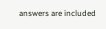answers are included